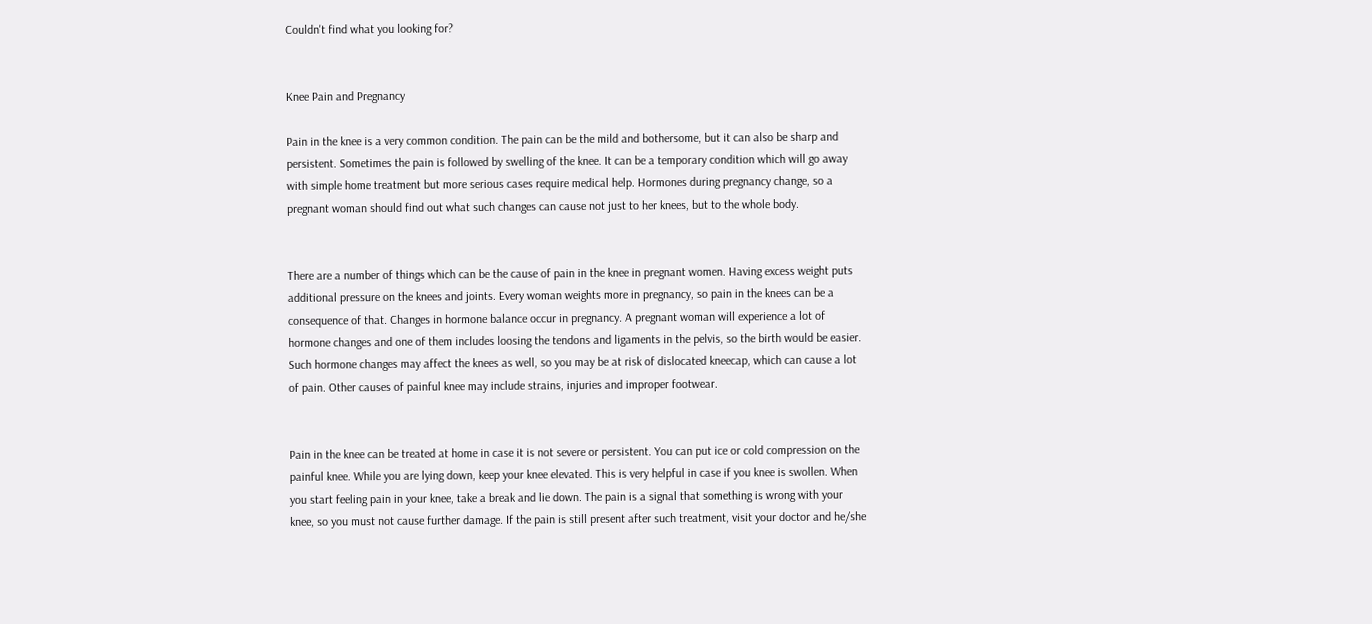Couldn't find what you looking for?


Knee Pain and Pregnancy

Pain in the knee is a very common condition. The pain can be the mild and bothersome, but it can also be sharp and persistent. Sometimes the pain is followed by swelling of the knee. It can be a temporary condition which will go away with simple home treatment but more serious cases require medical help. Hormones during pregnancy change, so a pregnant woman should find out what such changes can cause not just to her knees, but to the whole body.


There are a number of things which can be the cause of pain in the knee in pregnant women. Having excess weight puts additional pressure on the knees and joints. Every woman weights more in pregnancy, so pain in the knees can be a consequence of that. Changes in hormone balance occur in pregnancy. A pregnant woman will experience a lot of hormone changes and one of them includes loosing the tendons and ligaments in the pelvis, so the birth would be easier. Such hormone changes may affect the knees as well, so you may be at risk of dislocated kneecap, which can cause a lot of pain. Other causes of painful knee may include strains, injuries and improper footwear.


Pain in the knee can be treated at home in case it is not severe or persistent. You can put ice or cold compression on the painful knee. While you are lying down, keep your knee elevated. This is very helpful in case if you knee is swollen. When you start feeling pain in your knee, take a break and lie down. The pain is a signal that something is wrong with your knee, so you must not cause further damage. If the pain is still present after such treatment, visit your doctor and he/she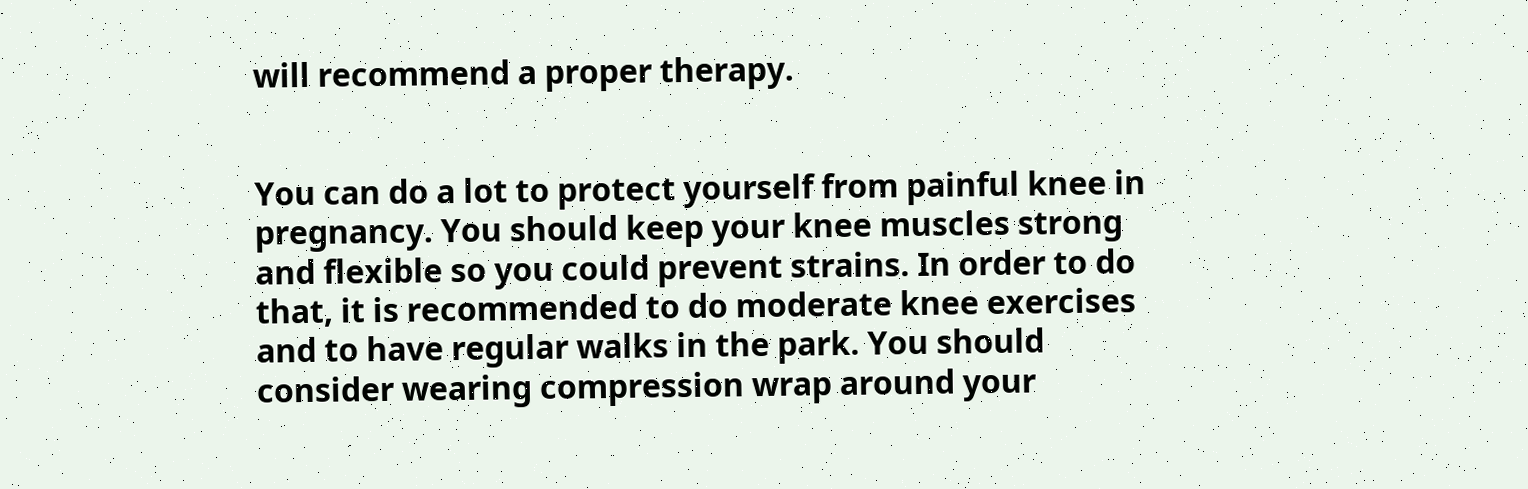will recommend a proper therapy.


You can do a lot to protect yourself from painful knee in pregnancy. You should keep your knee muscles strong and flexible so you could prevent strains. In order to do that, it is recommended to do moderate knee exercises and to have regular walks in the park. You should consider wearing compression wrap around your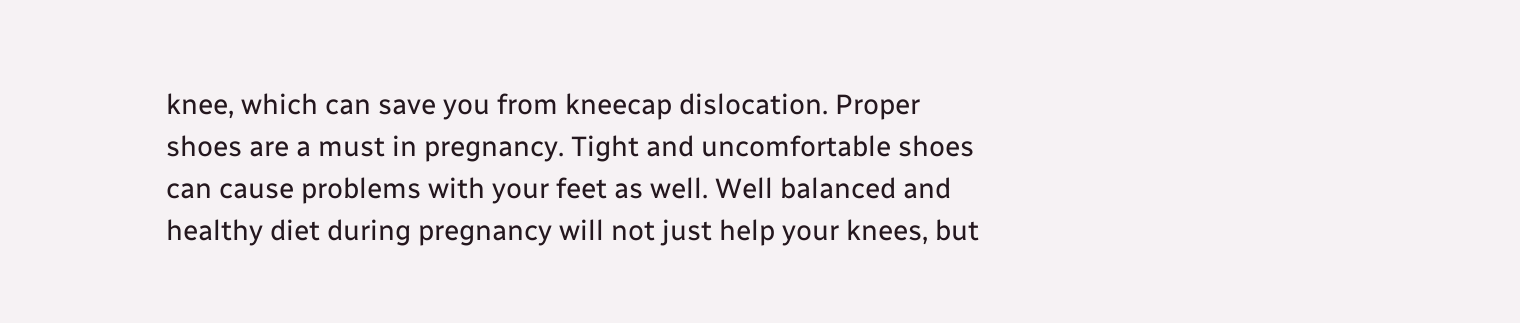knee, which can save you from kneecap dislocation. Proper shoes are a must in pregnancy. Tight and uncomfortable shoes can cause problems with your feet as well. Well balanced and healthy diet during pregnancy will not just help your knees, but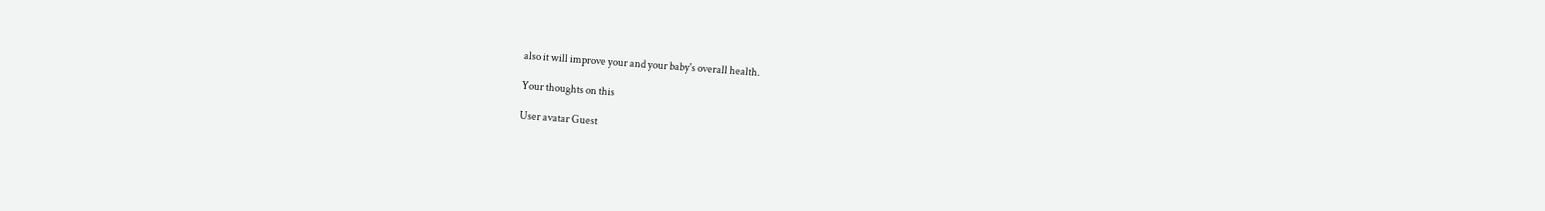also it will improve your and your baby's overall health.

Your thoughts on this

User avatar Guest